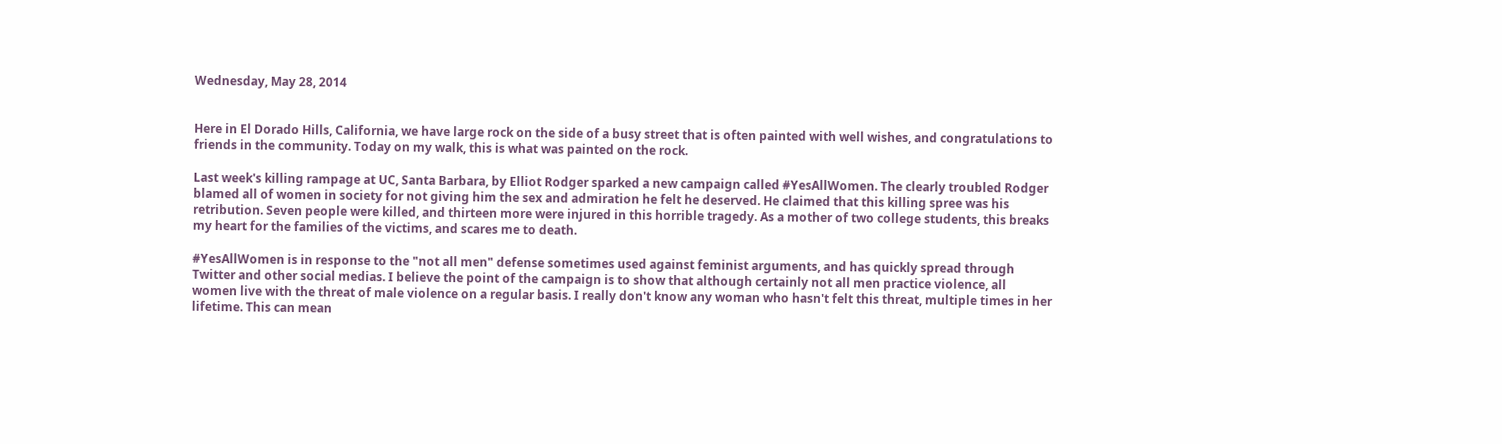Wednesday, May 28, 2014


Here in El Dorado Hills, California, we have large rock on the side of a busy street that is often painted with well wishes, and congratulations to friends in the community. Today on my walk, this is what was painted on the rock.

Last week's killing rampage at UC, Santa Barbara, by Elliot Rodger sparked a new campaign called #YesAllWomen. The clearly troubled Rodger blamed all of women in society for not giving him the sex and admiration he felt he deserved. He claimed that this killing spree was his retribution. Seven people were killed, and thirteen more were injured in this horrible tragedy. As a mother of two college students, this breaks my heart for the families of the victims, and scares me to death.

#YesAllWomen is in response to the "not all men" defense sometimes used against feminist arguments, and has quickly spread through Twitter and other social medias. I believe the point of the campaign is to show that although certainly not all men practice violence, all women live with the threat of male violence on a regular basis. I really don't know any woman who hasn't felt this threat, multiple times in her lifetime. This can mean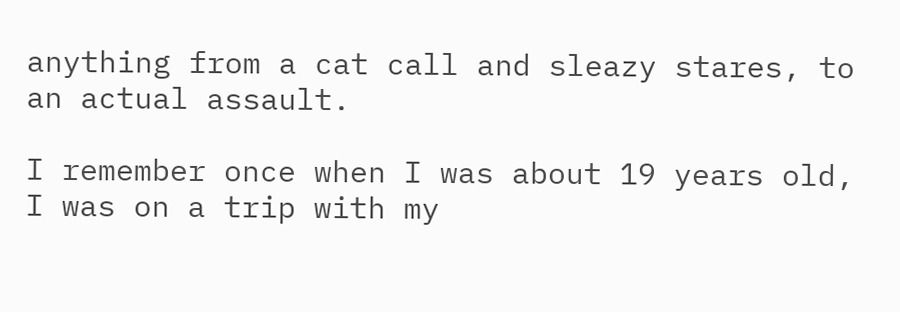anything from a cat call and sleazy stares, to an actual assault.

I remember once when I was about 19 years old, I was on a trip with my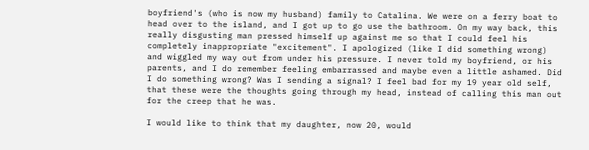boyfriend's (who is now my husband) family to Catalina. We were on a ferry boat to head over to the island, and I got up to go use the bathroom. On my way back, this really disgusting man pressed himself up against me so that I could feel his completely inappropriate "excitement". I apologized (like I did something wrong) and wiggled my way out from under his pressure. I never told my boyfriend, or his parents, and I do remember feeling embarrassed and maybe even a little ashamed. Did I do something wrong? Was I sending a signal? I feel bad for my 19 year old self, that these were the thoughts going through my head, instead of calling this man out for the creep that he was.

I would like to think that my daughter, now 20, would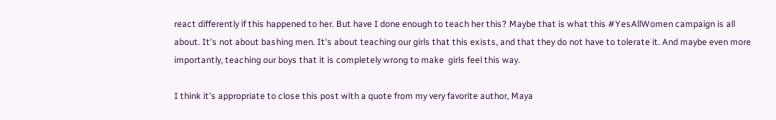react differently if this happened to her. But have I done enough to teach her this? Maybe that is what this #YesAllWomen campaign is all about. It's not about bashing men. It's about teaching our girls that this exists, and that they do not have to tolerate it. And maybe even more importantly, teaching our boys that it is completely wrong to make  girls feel this way.

I think it's appropriate to close this post with a quote from my very favorite author, Maya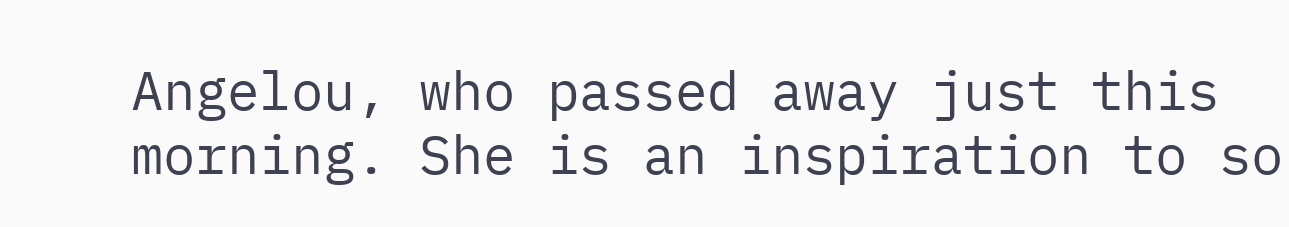Angelou, who passed away just this morning. She is an inspiration to so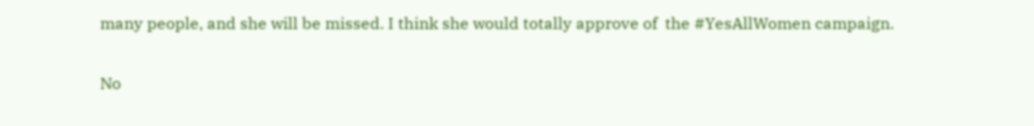many people, and she will be missed. I think she would totally approve of  the #YesAllWomen campaign.

No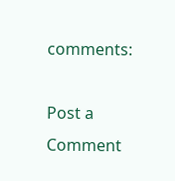comments:

Post a Comment